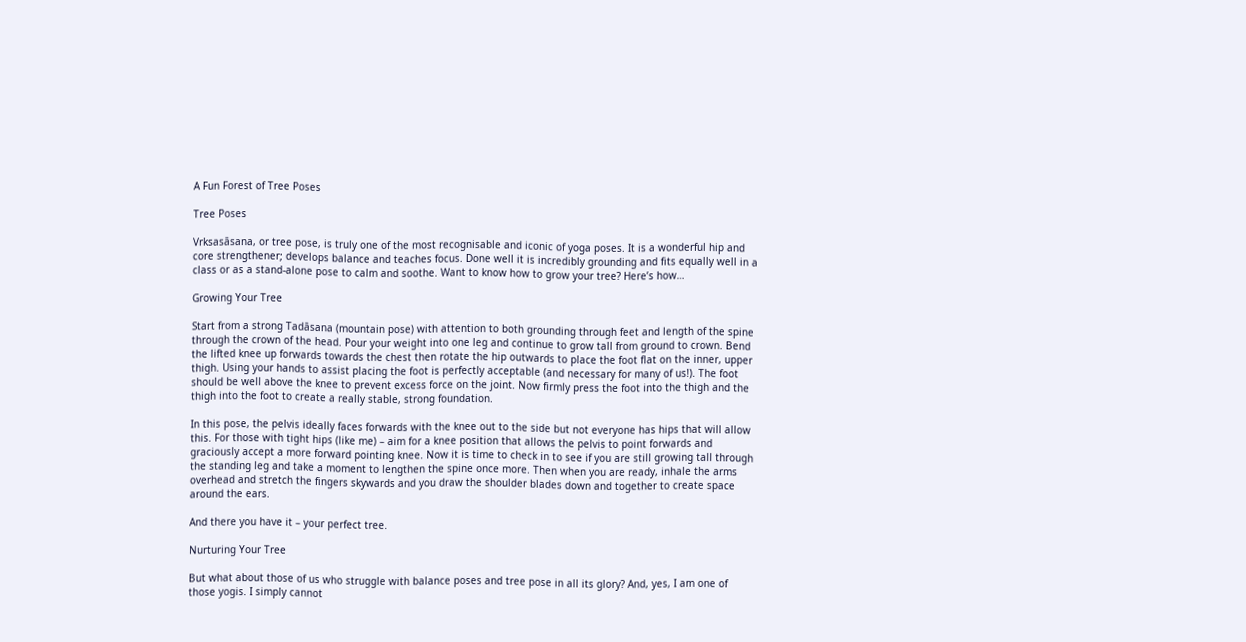A Fun Forest of Tree Poses

Tree Poses

Vrksasāsana, or tree pose, is truly one of the most recognisable and iconic of yoga poses. It is a wonderful hip and core strengthener; develops balance and teaches focus. Done well it is incredibly grounding and fits equally well in a class or as a stand-alone pose to calm and soothe. Want to know how to grow your tree? Here’s how…

Growing Your Tree

Start from a strong Tadāsana (mountain pose) with attention to both grounding through feet and length of the spine through the crown of the head. Pour your weight into one leg and continue to grow tall from ground to crown. Bend the lifted knee up forwards towards the chest then rotate the hip outwards to place the foot flat on the inner, upper thigh. Using your hands to assist placing the foot is perfectly acceptable (and necessary for many of us!). The foot should be well above the knee to prevent excess force on the joint. Now firmly press the foot into the thigh and the thigh into the foot to create a really stable, strong foundation.

In this pose, the pelvis ideally faces forwards with the knee out to the side but not everyone has hips that will allow this. For those with tight hips (like me) – aim for a knee position that allows the pelvis to point forwards and graciously accept a more forward pointing knee. Now it is time to check in to see if you are still growing tall through the standing leg and take a moment to lengthen the spine once more. Then when you are ready, inhale the arms overhead and stretch the fingers skywards and you draw the shoulder blades down and together to create space around the ears.

And there you have it – your perfect tree.

Nurturing Your Tree

But what about those of us who struggle with balance poses and tree pose in all its glory? And, yes, I am one of those yogis. I simply cannot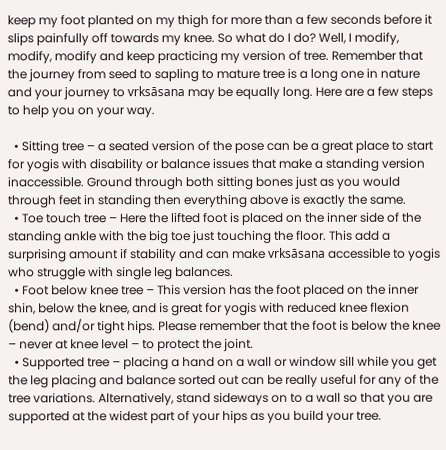keep my foot planted on my thigh for more than a few seconds before it slips painfully off towards my knee. So what do I do? Well, I modify, modify, modify and keep practicing my version of tree. Remember that the journey from seed to sapling to mature tree is a long one in nature and your journey to vrksāsana may be equally long. Here are a few steps to help you on your way.

  • Sitting tree – a seated version of the pose can be a great place to start for yogis with disability or balance issues that make a standing version inaccessible. Ground through both sitting bones just as you would through feet in standing then everything above is exactly the same.
  • Toe touch tree – Here the lifted foot is placed on the inner side of the standing ankle with the big toe just touching the floor. This add a surprising amount if stability and can make vrksāsana accessible to yogis who struggle with single leg balances.
  • Foot below knee tree – This version has the foot placed on the inner shin, below the knee, and is great for yogis with reduced knee flexion (bend) and/or tight hips. Please remember that the foot is below the knee – never at knee level – to protect the joint.
  • Supported tree – placing a hand on a wall or window sill while you get the leg placing and balance sorted out can be really useful for any of the tree variations. Alternatively, stand sideways on to a wall so that you are supported at the widest part of your hips as you build your tree.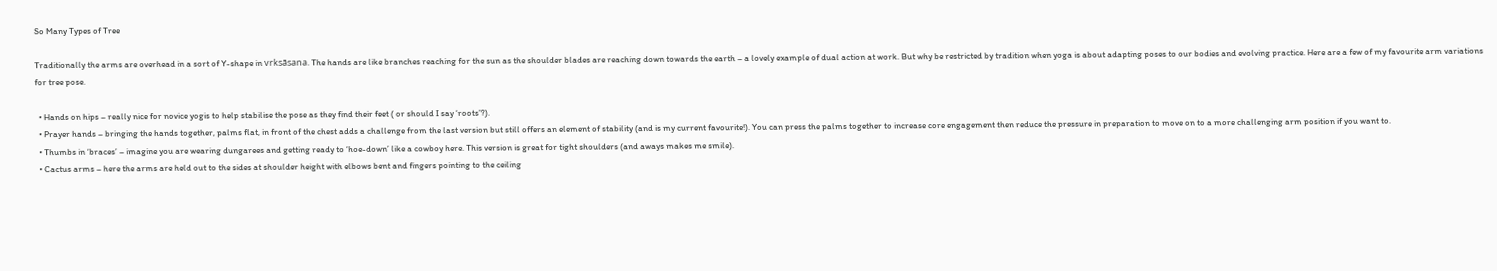So Many Types of Tree

Traditionally the arms are overhead in a sort of Y-shape in vrksāsana. The hands are like branches reaching for the sun as the shoulder blades are reaching down towards the earth – a lovely example of dual action at work. But why be restricted by tradition when yoga is about adapting poses to our bodies and evolving practice. Here are a few of my favourite arm variations for tree pose.

  • Hands on hips – really nice for novice yogis to help stabilise the pose as they find their feet ( or should I say ‘roots’?).
  • Prayer hands – bringing the hands together, palms flat, in front of the chest adds a challenge from the last version but still offers an element of stability (and is my current favourite!). You can press the palms together to increase core engagement then reduce the pressure in preparation to move on to a more challenging arm position if you want to.
  • Thumbs in ‘braces’ – imagine you are wearing dungarees and getting ready to ‘hoe-down’ like a cowboy here. This version is great for tight shoulders (and aways makes me smile).
  • Cactus arms – here the arms are held out to the sides at shoulder height with elbows bent and fingers pointing to the ceiling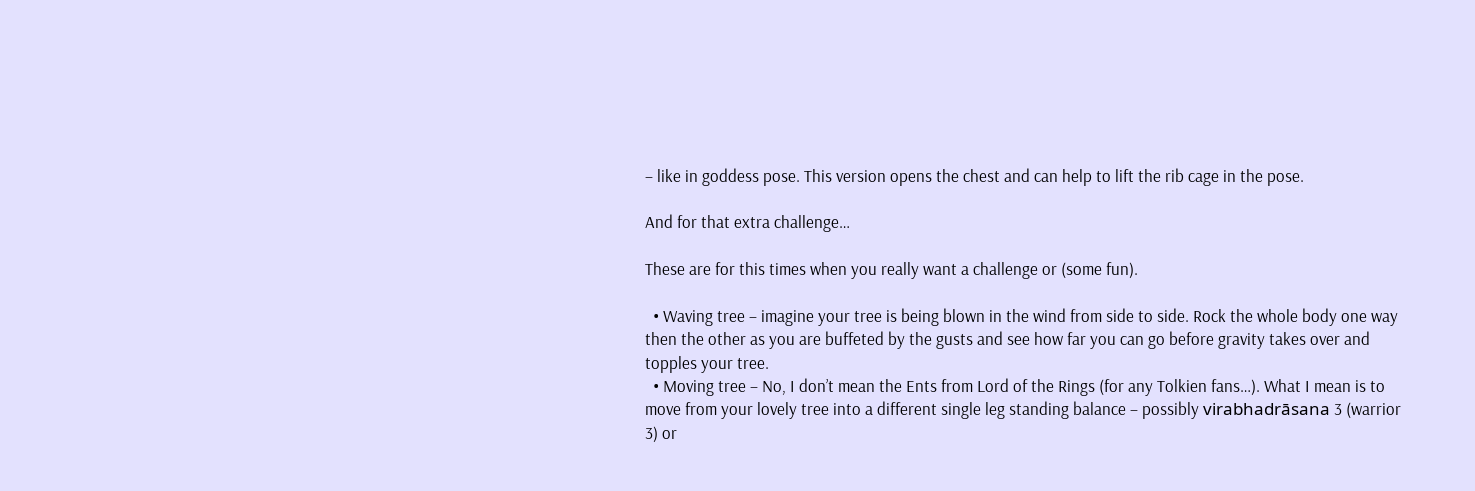– like in goddess pose. This version opens the chest and can help to lift the rib cage in the pose.

And for that extra challenge…

These are for this times when you really want a challenge or (some fun).

  • Waving tree – imagine your tree is being blown in the wind from side to side. Rock the whole body one way then the other as you are buffeted by the gusts and see how far you can go before gravity takes over and topples your tree.
  • Moving tree – No, I don’t mean the Ents from Lord of the Rings (for any Tolkien fans…). What I mean is to move from your lovely tree into a different single leg standing balance – possibly virabhadrāsana 3 (warrior 3) or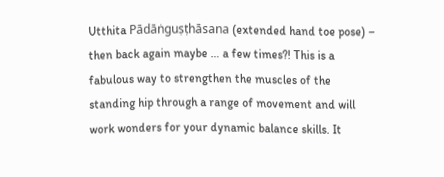Utthita Pādāṅguṣṭhāsana (extended hand toe pose) – then back again maybe … a few times?! This is a fabulous way to strengthen the muscles of the standing hip through a range of movement and will work wonders for your dynamic balance skills. It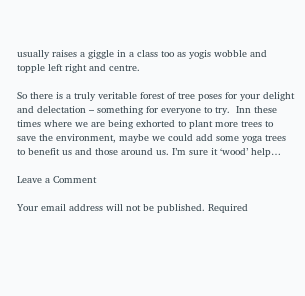usually raises a giggle in a class too as yogis wobble and topple left right and centre.

So there is a truly veritable forest of tree poses for your delight and delectation – something for everyone to try.  Inn these times where we are being exhorted to plant more trees to save the environment, maybe we could add some yoga trees to benefit us and those around us. I’m sure it ‘wood’ help…

Leave a Comment

Your email address will not be published. Required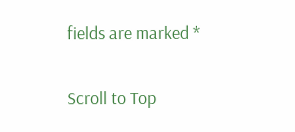fields are marked *

Scroll to Top